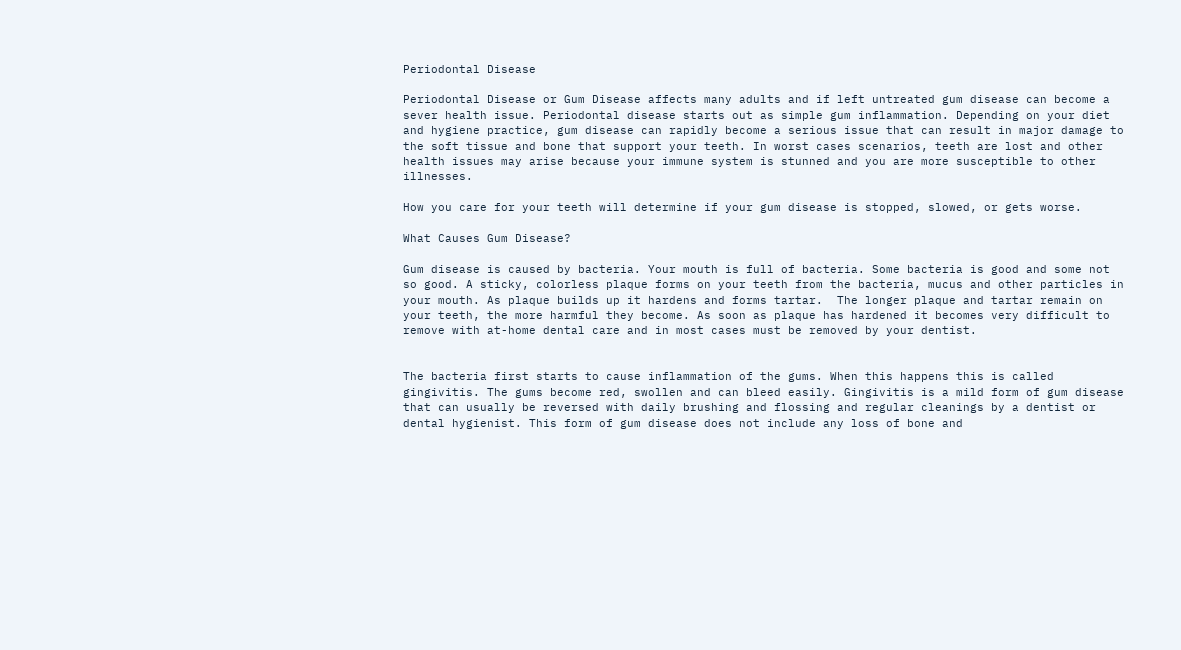Periodontal Disease

Periodontal Disease or Gum Disease affects many adults and if left untreated gum disease can become a sever health issue. Periodontal disease starts out as simple gum inflammation. Depending on your diet and hygiene practice, gum disease can rapidly become a serious issue that can result in major damage to the soft tissue and bone that support your teeth. In worst cases scenarios, teeth are lost and other health issues may arise because your immune system is stunned and you are more susceptible to other illnesses.

How you care for your teeth will determine if your gum disease is stopped, slowed, or gets worse.

What Causes Gum Disease?

Gum disease is caused by bacteria. Your mouth is full of bacteria. Some bacteria is good and some not so good. A sticky, colorless plaque forms on your teeth from the bacteria, mucus and other particles in your mouth. As plaque builds up it hardens and forms tartar.  The longer plaque and tartar remain on your teeth, the more harmful they become. As soon as plaque has hardened it becomes very difficult to remove with at-home dental care and in most cases must be removed by your dentist.


The bacteria first starts to cause inflammation of the gums. When this happens this is called gingivitis. The gums become red, swollen and can bleed easily. Gingivitis is a mild form of gum disease that can usually be reversed with daily brushing and flossing and regular cleanings by a dentist or dental hygienist. This form of gum disease does not include any loss of bone and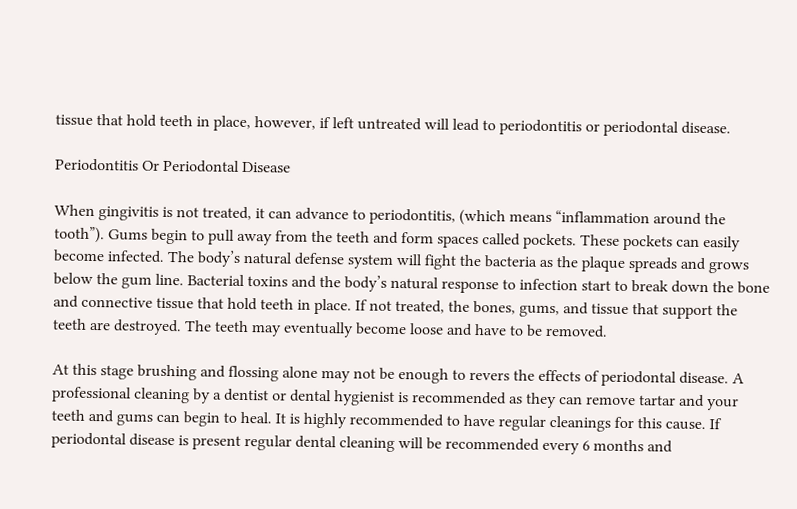tissue that hold teeth in place, however, if left untreated will lead to periodontitis or periodontal disease.

Periodontitis Or Periodontal Disease

When gingivitis is not treated, it can advance to periodontitis, (which means “inflammation around the tooth”). Gums begin to pull away from the teeth and form spaces called pockets. These pockets can easily become infected. The body’s natural defense system will fight the bacteria as the plaque spreads and grows below the gum line. Bacterial toxins and the body’s natural response to infection start to break down the bone and connective tissue that hold teeth in place. If not treated, the bones, gums, and tissue that support the teeth are destroyed. The teeth may eventually become loose and have to be removed.

At this stage brushing and flossing alone may not be enough to revers the effects of periodontal disease. A professional cleaning by a dentist or dental hygienist is recommended as they can remove tartar and your teeth and gums can begin to heal. It is highly recommended to have regular cleanings for this cause. If periodontal disease is present regular dental cleaning will be recommended every 6 months and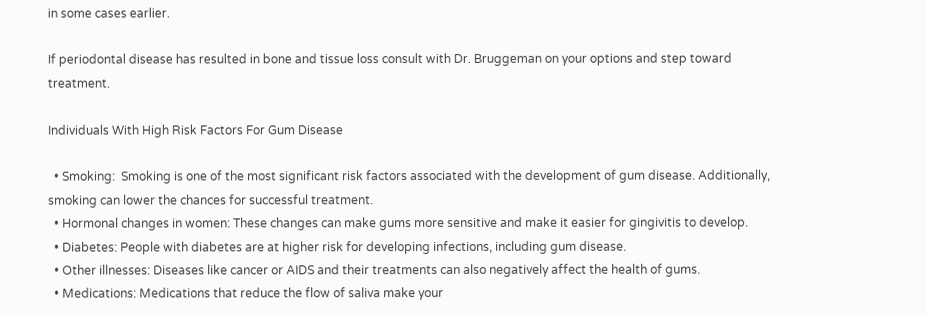in some cases earlier.

If periodontal disease has resulted in bone and tissue loss consult with Dr. Bruggeman on your options and step toward treatment.

Individuals With High Risk Factors For Gum Disease

  • Smoking:  Smoking is one of the most significant risk factors associated with the development of gum disease. Additionally, smoking can lower the chances for successful treatment.
  • Hormonal changes in women: These changes can make gums more sensitive and make it easier for gingivitis to develop.
  • Diabetes: People with diabetes are at higher risk for developing infections, including gum disease.
  • Other illnesses: Diseases like cancer or AIDS and their treatments can also negatively affect the health of gums.
  • Medications: Medications that reduce the flow of saliva make your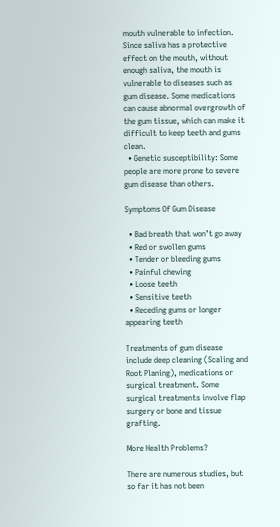mouth vulnerable to infection. Since saliva has a protective effect on the mouth, without enough saliva, the mouth is vulnerable to diseases such as gum disease. Some medications can cause abnormal overgrowth of the gum tissue, which can make it difficult to keep teeth and gums clean.
  • Genetic susceptibility: Some people are more prone to severe gum disease than others.

Symptoms Of Gum Disease

  • Bad breath that won’t go away
  • Red or swollen gums
  • Tender or bleeding gums
  • Painful chewing
  • Loose teeth
  • Sensitive teeth
  • Receding gums or longer appearing teeth

Treatments of gum disease include deep cleaning (Scaling and Root Planing), medications or surgical treatment. Some surgical treatments involve flap surgery or bone and tissue grafting.

More Health Problems?

There are numerous studies, but so far it has not been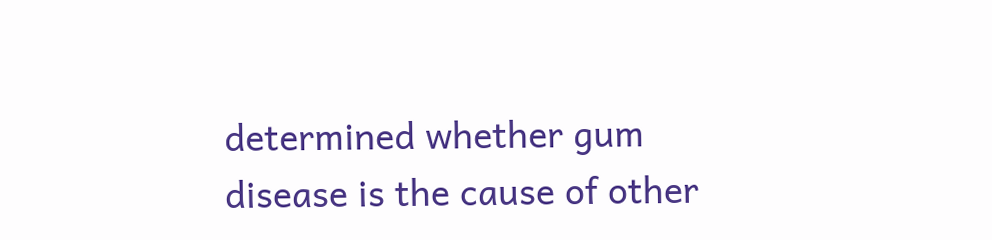determined whether gum disease is the cause of other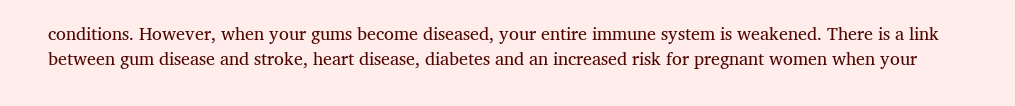conditions. However, when your gums become diseased, your entire immune system is weakened. There is a link between gum disease and stroke, heart disease, diabetes and an increased risk for pregnant women when your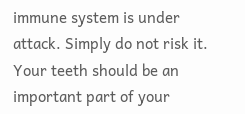immune system is under attack. Simply do not risk it. Your teeth should be an important part of your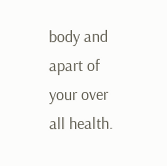body and apart of your over all health.